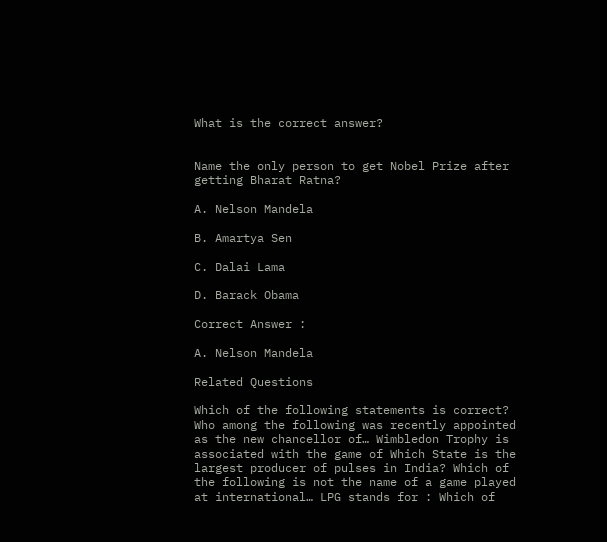What is the correct answer?


Name the only person to get Nobel Prize after getting Bharat Ratna?

A. Nelson Mandela

B. Amartya Sen

C. Dalai Lama

D. Barack Obama

Correct Answer :

A. Nelson Mandela

Related Questions

Which of the following statements is correct? Who among the following was recently appointed as the new chancellor of… Wimbledon Trophy is associated with the game of Which State is the largest producer of pulses in India? Which of the following is not the name of a game played at international… LPG stands for : Which of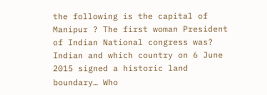the following is the capital of Manipur ? The first woman President of Indian National congress was? Indian and which country on 6 June 2015 signed a historic land boundary… Who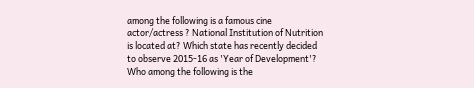among the following is a famous cine actor/actress ? National Institution of Nutrition is located at? Which state has recently decided to observe 2015-16 as 'Year of Development'? Who among the following is the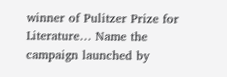winner of Pulitzer Prize for Literature… Name the campaign launched by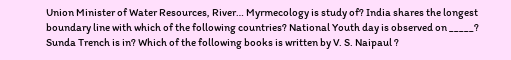Union Minister of Water Resources, River… Myrmecology is study of? India shares the longest boundary line with which of the following countries? National Youth day is observed on _____? Sunda Trench is in? Which of the following books is written by V. S. Naipaul ?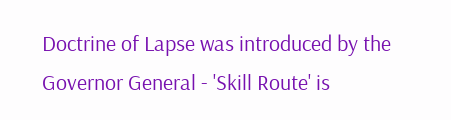Doctrine of Lapse was introduced by the Governor General - 'Skill Route' is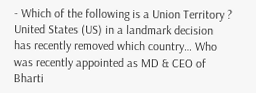- Which of the following is a Union Territory ? United States (US) in a landmark decision has recently removed which country… Who was recently appointed as MD & CEO of Bharti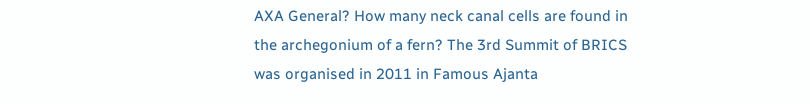AXA General? How many neck canal cells are found in the archegonium of a fern? The 3rd Summit of BRICS was organised in 2011 in Famous Ajanta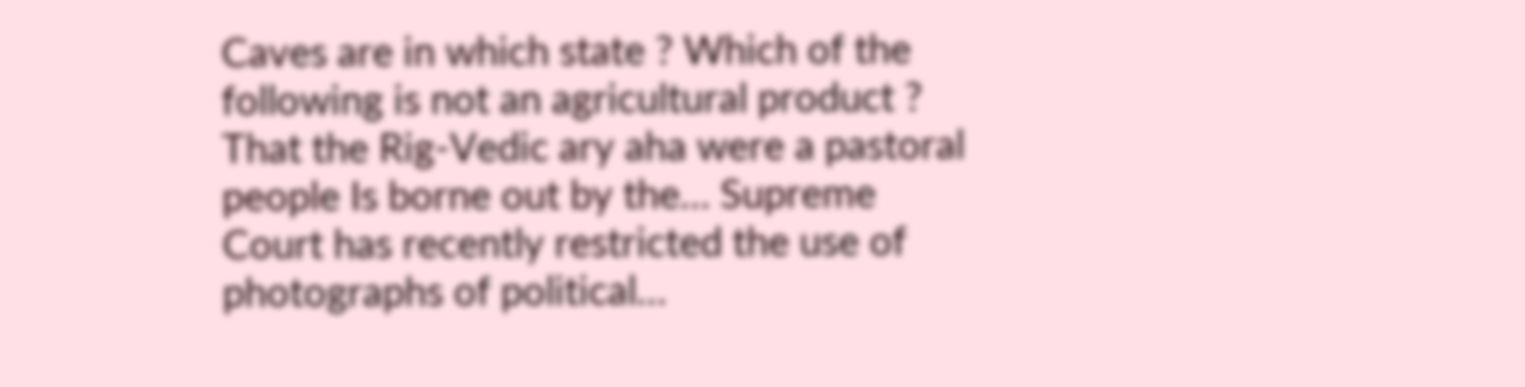Caves are in which state ? Which of the following is not an agricultural product ? That the Rig-Vedic ary aha were a pastoral people Is borne out by the… Supreme Court has recently restricted the use of photographs of political…